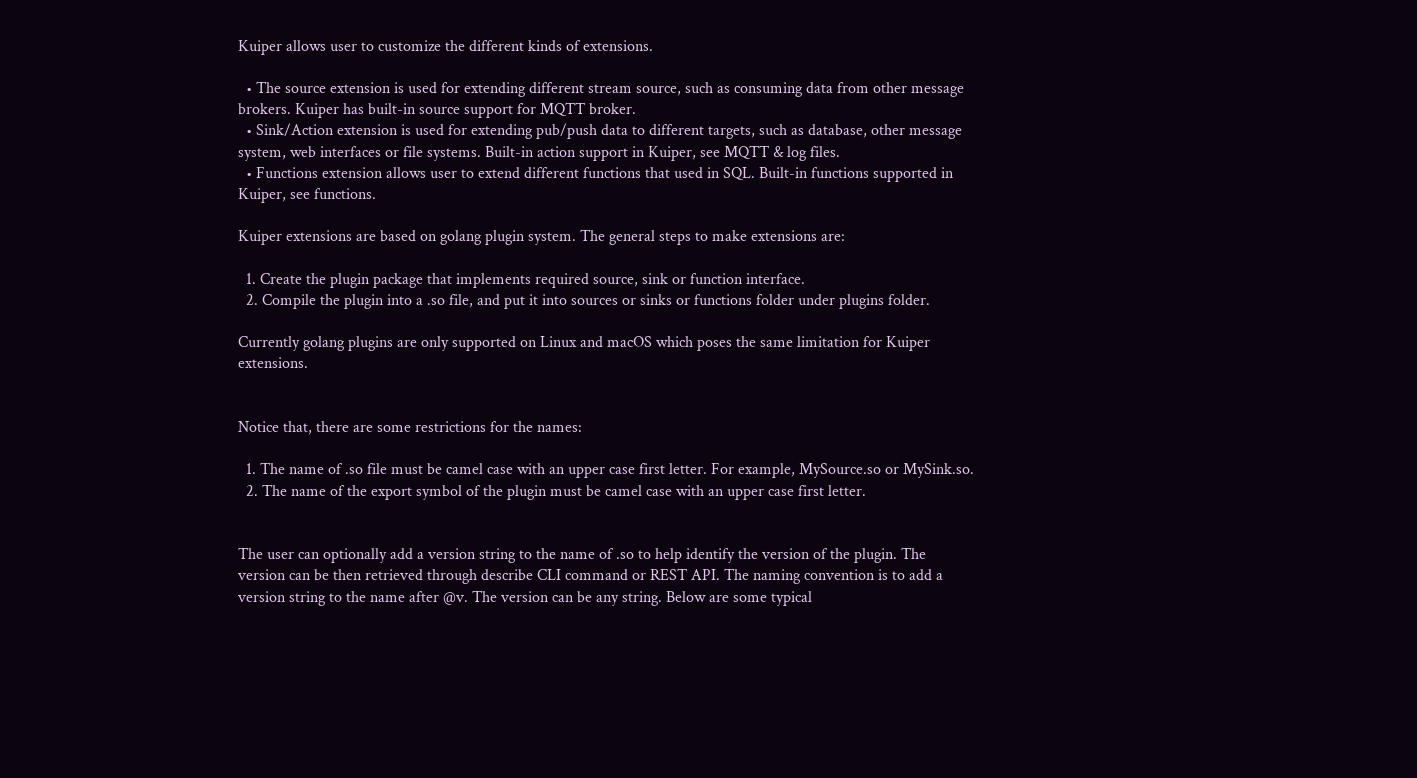Kuiper allows user to customize the different kinds of extensions.

  • The source extension is used for extending different stream source, such as consuming data from other message brokers. Kuiper has built-in source support for MQTT broker.
  • Sink/Action extension is used for extending pub/push data to different targets, such as database, other message system, web interfaces or file systems. Built-in action support in Kuiper, see MQTT & log files.
  • Functions extension allows user to extend different functions that used in SQL. Built-in functions supported in Kuiper, see functions.

Kuiper extensions are based on golang plugin system. The general steps to make extensions are:

  1. Create the plugin package that implements required source, sink or function interface.
  2. Compile the plugin into a .so file, and put it into sources or sinks or functions folder under plugins folder.

Currently golang plugins are only supported on Linux and macOS which poses the same limitation for Kuiper extensions.


Notice that, there are some restrictions for the names:

  1. The name of .so file must be camel case with an upper case first letter. For example, MySource.so or MySink.so.
  2. The name of the export symbol of the plugin must be camel case with an upper case first letter.


The user can optionally add a version string to the name of .so to help identify the version of the plugin. The version can be then retrieved through describe CLI command or REST API. The naming convention is to add a version string to the name after @v. The version can be any string. Below are some typical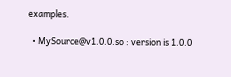examples.

  • MySource@v1.0.0.so : version is 1.0.0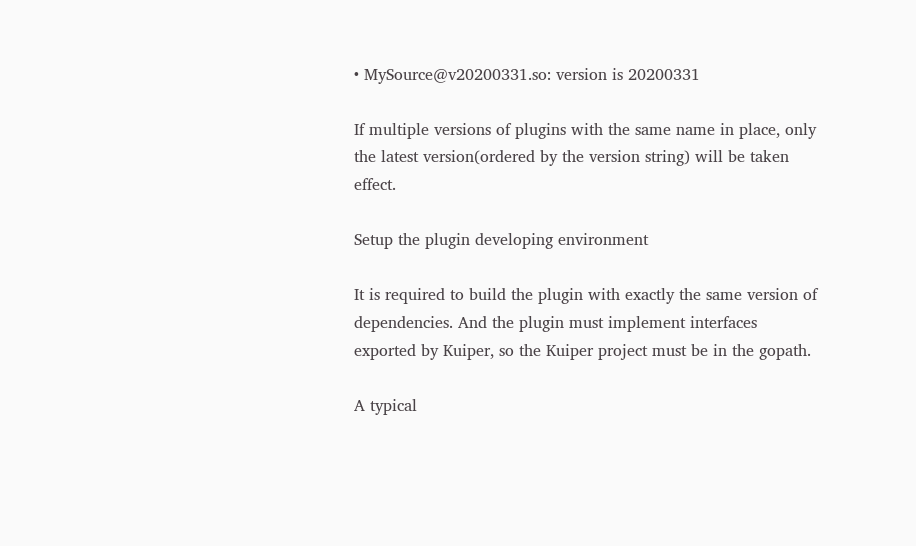• MySource@v20200331.so: version is 20200331

If multiple versions of plugins with the same name in place, only the latest version(ordered by the version string) will be taken effect.

Setup the plugin developing environment

It is required to build the plugin with exactly the same version of dependencies. And the plugin must implement interfaces exported by Kuiper, so the Kuiper project must be in the gopath.

A typical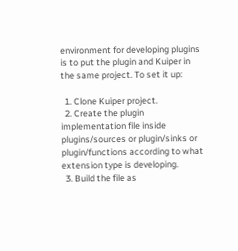environment for developing plugins is to put the plugin and Kuiper in the same project. To set it up:

  1. Clone Kuiper project.
  2. Create the plugin implementation file inside plugins/sources or plugin/sinks or plugin/functions according to what extension type is developing.
  3. Build the file as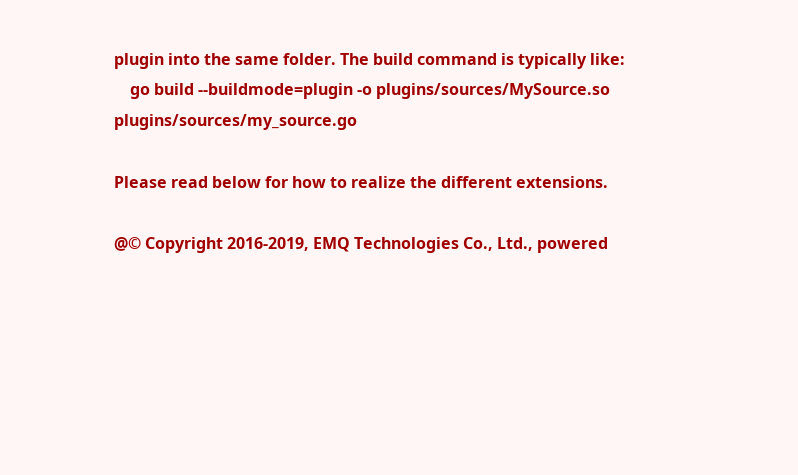plugin into the same folder. The build command is typically like:
    go build --buildmode=plugin -o plugins/sources/MySource.so plugins/sources/my_source.go

Please read below for how to realize the different extensions.

@© Copyright 2016-2019, EMQ Technologies Co., Ltd., powered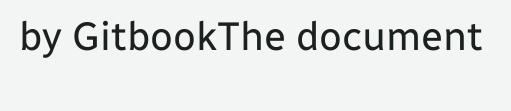by GitbookThe document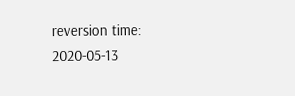reversion time: 2020-05-13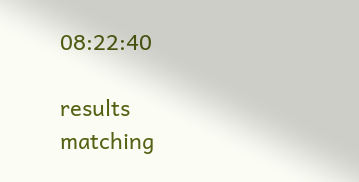08:22:40

results matching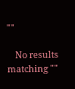""

    No results matching ""